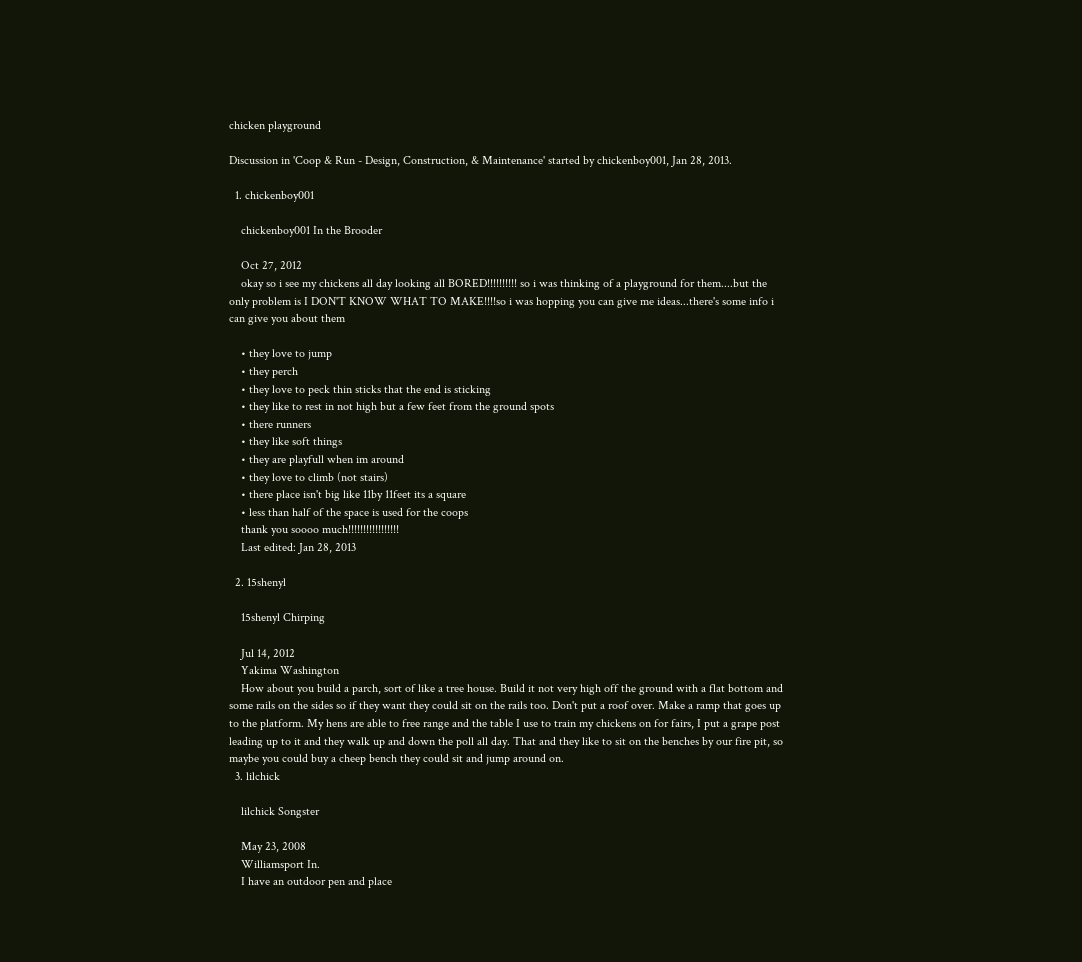chicken playground

Discussion in 'Coop & Run - Design, Construction, & Maintenance' started by chickenboy001, Jan 28, 2013.

  1. chickenboy001

    chickenboy001 In the Brooder

    Oct 27, 2012
    okay so i see my chickens all day looking all BORED!!!!!!!!!! so i was thinking of a playground for them....but the only problem is I DON'T KNOW WHAT TO MAKE!!!!so i was hopping you can give me ideas...there's some info i can give you about them

    • they love to jump
    • they perch
    • they love to peck thin sticks that the end is sticking
    • they like to rest in not high but a few feet from the ground spots
    • there runners
    • they like soft things
    • they are playfull when im around
    • they love to climb (not stairs)
    • there place isn't big like 11by 11feet its a square
    • less than half of the space is used for the coops
    thank you soooo much!!!!!!!!!!!!!!!!!
    Last edited: Jan 28, 2013

  2. 15shenyl

    15shenyl Chirping

    Jul 14, 2012
    Yakima Washington
    How about you build a parch, sort of like a tree house. Build it not very high off the ground with a flat bottom and some rails on the sides so if they want they could sit on the rails too. Don't put a roof over. Make a ramp that goes up to the platform. My hens are able to free range and the table I use to train my chickens on for fairs, I put a grape post leading up to it and they walk up and down the poll all day. That and they like to sit on the benches by our fire pit, so maybe you could buy a cheep bench they could sit and jump around on.
  3. lilchick

    lilchick Songster

    May 23, 2008
    Williamsport In.
    I have an outdoor pen and place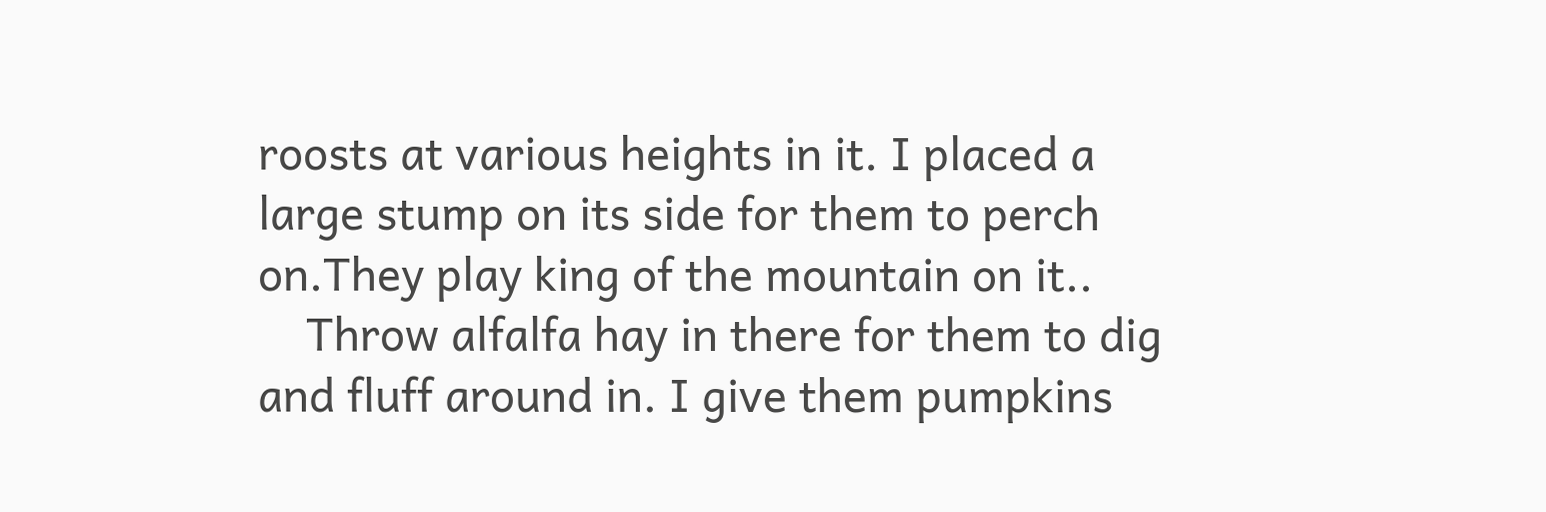roosts at various heights in it. I placed a large stump on its side for them to perch on.They play king of the mountain on it..
    Throw alfalfa hay in there for them to dig and fluff around in. I give them pumpkins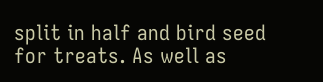split in half and bird seed for treats. As well as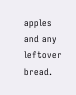apples and any leftover bread.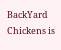BackYard Chickens is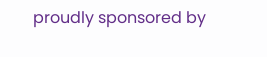proudly sponsored by